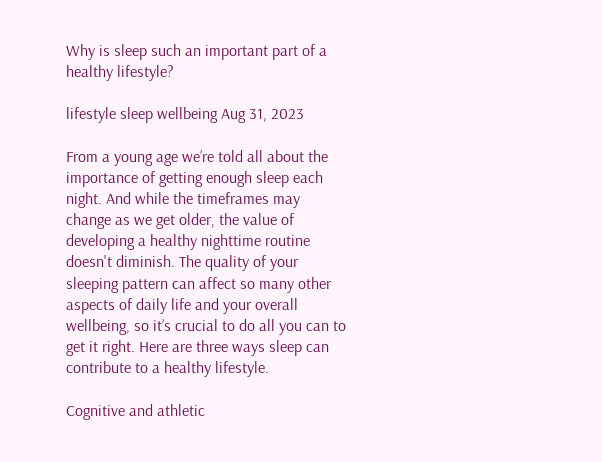Why is sleep such an important part of a healthy lifestyle?

lifestyle sleep wellbeing Aug 31, 2023

From a young age we’re told all about the importance of getting enough sleep each night. And while the timeframes may change as we get older, the value of developing a healthy nighttime routine doesn't diminish. The quality of your sleeping pattern can affect so many other aspects of daily life and your overall wellbeing, so it’s crucial to do all you can to get it right. Here are three ways sleep can contribute to a healthy lifestyle.

Cognitive and athletic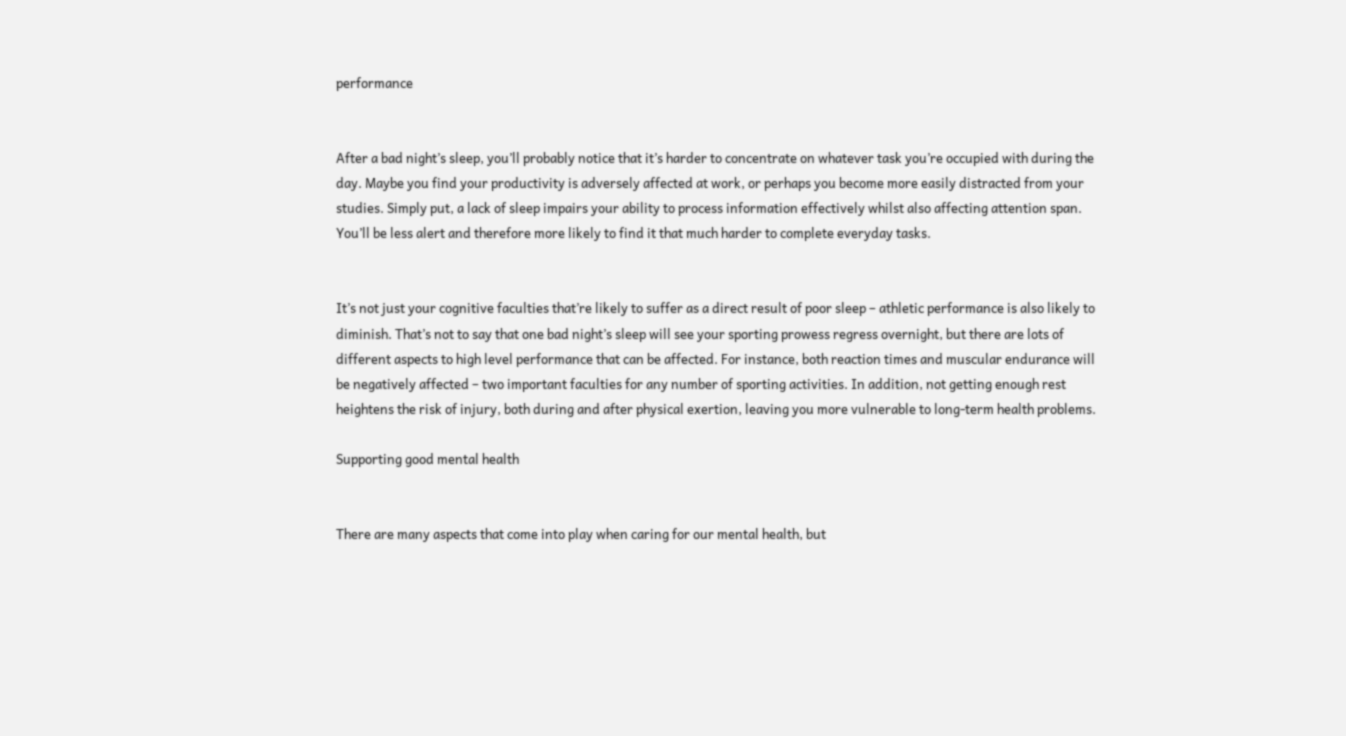performance


After a bad night’s sleep, you’ll probably notice that it’s harder to concentrate on whatever task you’re occupied with during the day. Maybe you find your productivity is adversely affected at work, or perhaps you become more easily distracted from your studies. Simply put, a lack of sleep impairs your ability to process information effectively whilst also affecting attention span. You’ll be less alert and therefore more likely to find it that much harder to complete everyday tasks.


It’s not just your cognitive faculties that’re likely to suffer as a direct result of poor sleep – athletic performance is also likely to diminish. That’s not to say that one bad night’s sleep will see your sporting prowess regress overnight, but there are lots of different aspects to high level performance that can be affected. For instance, both reaction times and muscular endurance will be negatively affected – two important faculties for any number of sporting activities. In addition, not getting enough rest heightens the risk of injury, both during and after physical exertion, leaving you more vulnerable to long-term health problems.

Supporting good mental health


There are many aspects that come into play when caring for our mental health, but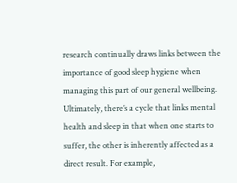research continually draws links between the importance of good sleep hygiene when managing this part of our general wellbeing. Ultimately, there’s a cycle that links mental health and sleep in that when one starts to suffer, the other is inherently affected as a direct result. For example,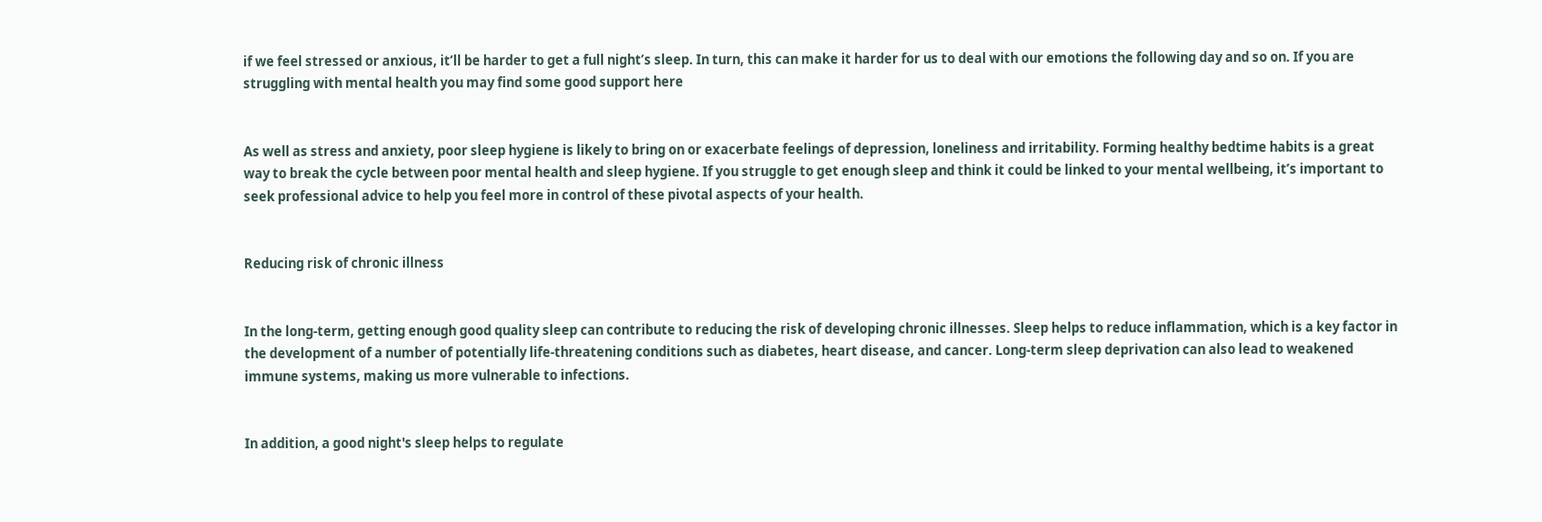if we feel stressed or anxious, it’ll be harder to get a full night’s sleep. In turn, this can make it harder for us to deal with our emotions the following day and so on. If you are struggling with mental health you may find some good support here


As well as stress and anxiety, poor sleep hygiene is likely to bring on or exacerbate feelings of depression, loneliness and irritability. Forming healthy bedtime habits is a great way to break the cycle between poor mental health and sleep hygiene. If you struggle to get enough sleep and think it could be linked to your mental wellbeing, it’s important to seek professional advice to help you feel more in control of these pivotal aspects of your health.


Reducing risk of chronic illness


In the long-term, getting enough good quality sleep can contribute to reducing the risk of developing chronic illnesses. Sleep helps to reduce inflammation, which is a key factor in the development of a number of potentially life-threatening conditions such as diabetes, heart disease, and cancer. Long-term sleep deprivation can also lead to weakened immune systems, making us more vulnerable to infections.


In addition, a good night's sleep helps to regulate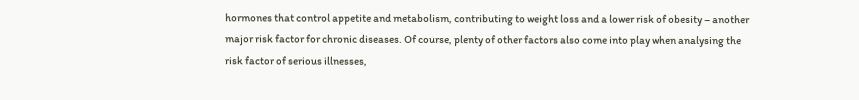hormones that control appetite and metabolism, contributing to weight loss and a lower risk of obesity – another major risk factor for chronic diseases. Of course, plenty of other factors also come into play when analysing the risk factor of serious illnesses,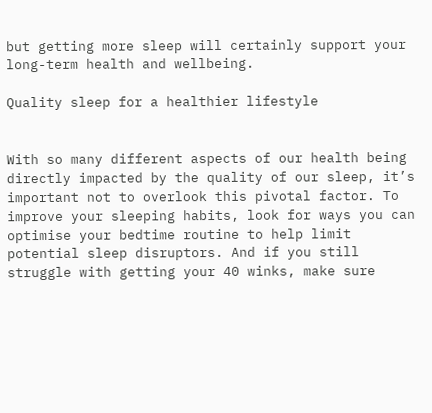but getting more sleep will certainly support your long-term health and wellbeing.

Quality sleep for a healthier lifestyle


With so many different aspects of our health being directly impacted by the quality of our sleep, it’s important not to overlook this pivotal factor. To improve your sleeping habits, look for ways you can optimise your bedtime routine to help limit potential sleep disruptors. And if you still struggle with getting your 40 winks, make sure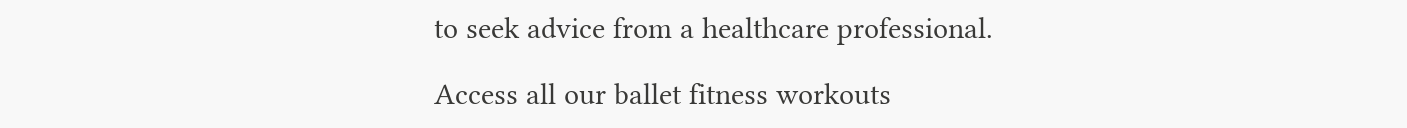to seek advice from a healthcare professional.

Access all our ballet fitness workouts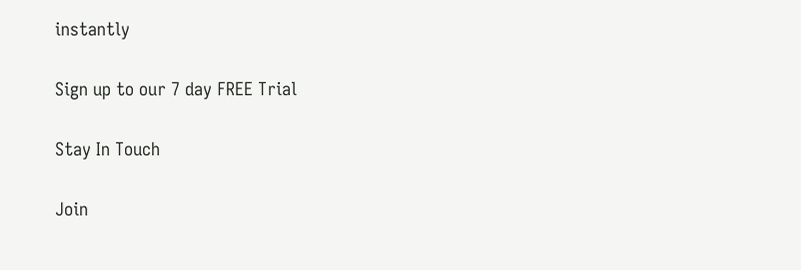instantly

Sign up to our 7 day FREE Trial

Stay In Touch

Join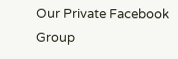Our Private Facebook Group